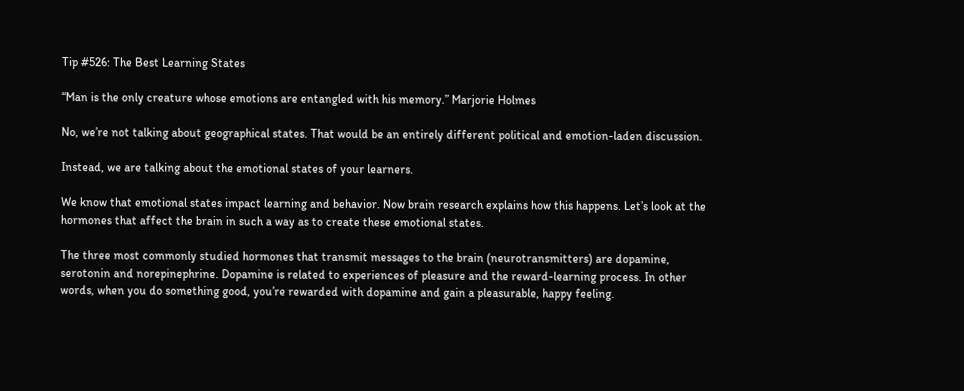Tip #526: The Best Learning States

“Man is the only creature whose emotions are entangled with his memory.” Marjorie Holmes

No, we’re not talking about geographical states. That would be an entirely different political and emotion-laden discussion.

Instead, we are talking about the emotional states of your learners.

We know that emotional states impact learning and behavior. Now brain research explains how this happens. Let’s look at the hormones that affect the brain in such a way as to create these emotional states.

The three most commonly studied hormones that transmit messages to the brain (neurotransmitters) are dopamine, serotonin and norepinephrine. Dopamine is related to experiences of pleasure and the reward-learning process. In other words, when you do something good, you’re rewarded with dopamine and gain a pleasurable, happy feeling.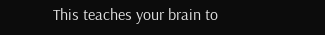This teaches your brain to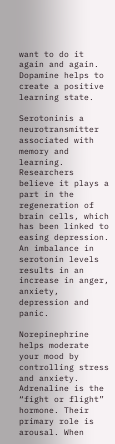want to do it again and again. Dopamine helps to create a positive learning state.

Serotoninis a neurotransmitter associated with memory and learning. Researchers believe it plays a part in the regeneration of brain cells, which has been linked to easing depression. An imbalance in serotonin levels results in an increase in anger, anxiety, depression and panic.

Norepinephrine helps moderate your mood by controlling stress and anxiety. Adrenaline is the “fight or flight” hormone. Their primary role is arousal. When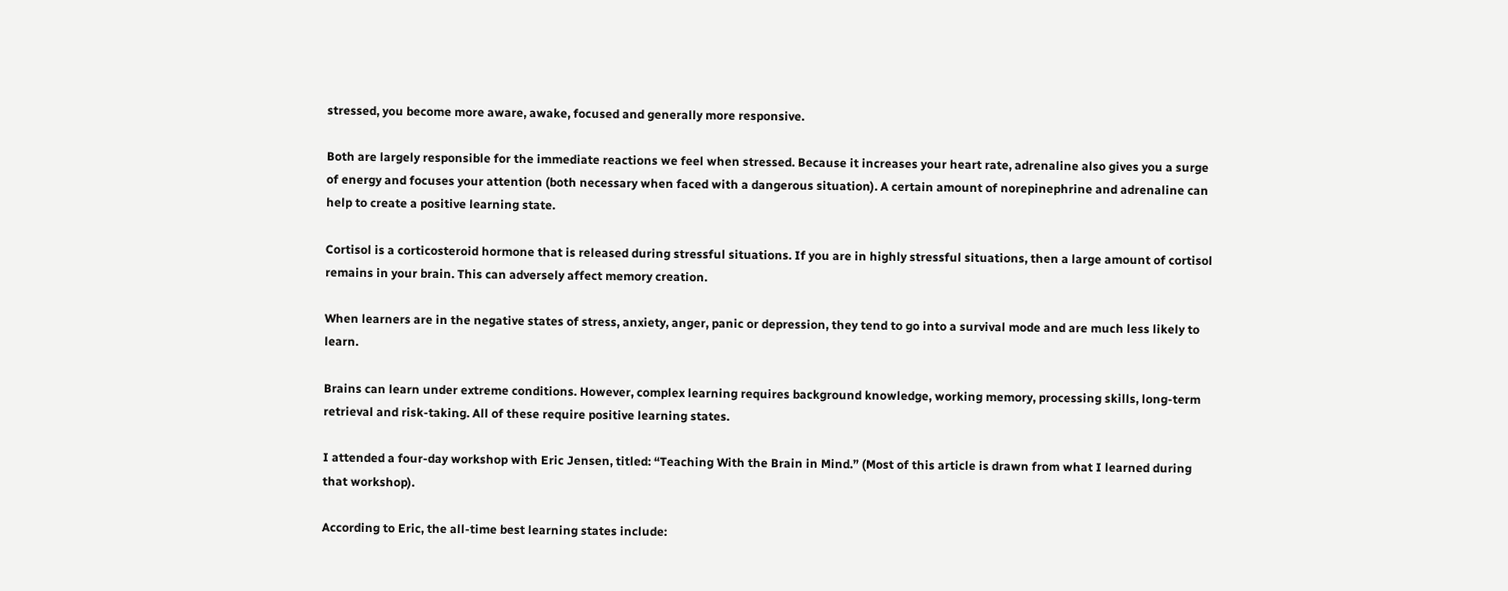stressed, you become more aware, awake, focused and generally more responsive.

Both are largely responsible for the immediate reactions we feel when stressed. Because it increases your heart rate, adrenaline also gives you a surge of energy and focuses your attention (both necessary when faced with a dangerous situation). A certain amount of norepinephrine and adrenaline can help to create a positive learning state.

Cortisol is a corticosteroid hormone that is released during stressful situations. If you are in highly stressful situations, then a large amount of cortisol remains in your brain. This can adversely affect memory creation.

When learners are in the negative states of stress, anxiety, anger, panic or depression, they tend to go into a survival mode and are much less likely to learn.

Brains can learn under extreme conditions. However, complex learning requires background knowledge, working memory, processing skills, long-term retrieval and risk-taking. All of these require positive learning states.

I attended a four-day workshop with Eric Jensen, titled: “Teaching With the Brain in Mind.” (Most of this article is drawn from what I learned during that workshop).

According to Eric, the all-time best learning states include: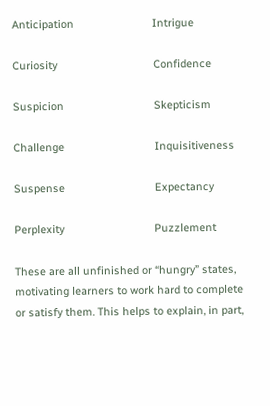Anticipation                          Intrigue

Curiosity                                Confidence

Suspicion                              Skepticism

Challenge                              Inquisitiveness

Suspense                              Expectancy

Perplexity                              Puzzlement

These are all unfinished or “hungry” states, motivating learners to work hard to complete or satisfy them. This helps to explain, in part,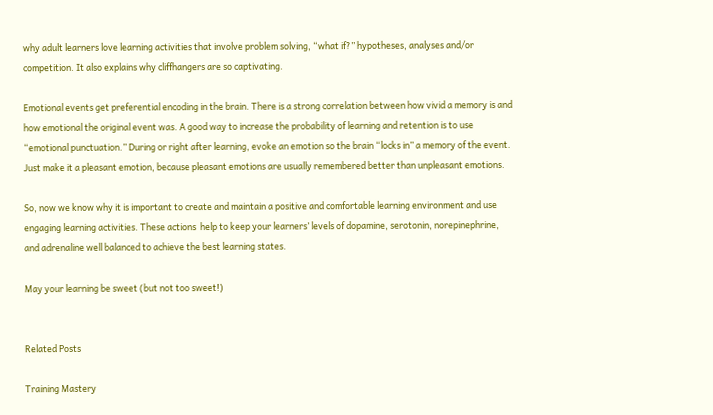why adult learners love learning activities that involve problem solving, “what if?” hypotheses, analyses and/or competition. It also explains why cliffhangers are so captivating.

Emotional events get preferential encoding in the brain. There is a strong correlation between how vivid a memory is and how emotional the original event was. A good way to increase the probability of learning and retention is to use “emotional punctuation.” During or right after learning, evoke an emotion so the brain “locks in” a memory of the event. Just make it a pleasant emotion, because pleasant emotions are usually remembered better than unpleasant emotions.

So, now we know why it is important to create and maintain a positive and comfortable learning environment and use engaging learning activities. These actions  help to keep your learners’ levels of dopamine, serotonin, norepinephrine, and adrenaline well balanced to achieve the best learning states.

May your learning be sweet (but not too sweet!)


Related Posts

Training Mastery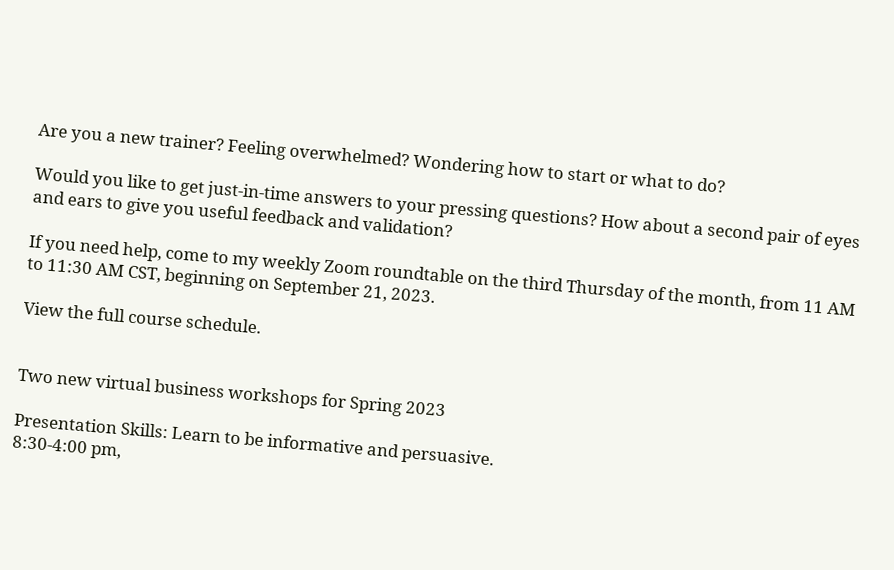Are you a new trainer? Feeling overwhelmed? Wondering how to start or what to do?

Would you like to get just-in-time answers to your pressing questions? How about a second pair of eyes and ears to give you useful feedback and validation?

If you need help, come to my weekly Zoom roundtable on the third Thursday of the month, from 11 AM to 11:30 AM CST, beginning on September 21, 2023.

View the full course schedule.


Two new virtual business workshops for Spring 2023

Presentation Skills: Learn to be informative and persuasive.
8:30-4:00 pm,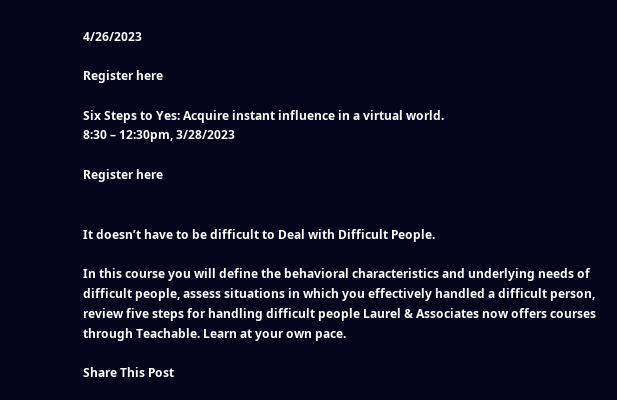4/26/2023

Register here

Six Steps to Yes: Acquire instant influence in a virtual world.
8:30 – 12:30pm, 3/28/2023

Register here


It doesn’t have to be difficult to Deal with Difficult People.

In this course you will define the behavioral characteristics and underlying needs of difficult people, assess situations in which you effectively handled a difficult person, review five steps for handling difficult people Laurel & Associates now offers courses through Teachable. Learn at your own pace.

Share This Post